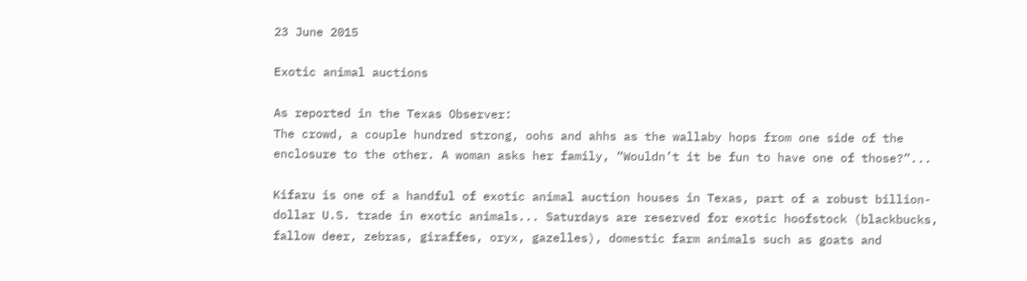23 June 2015

Exotic animal auctions

As reported in the Texas Observer:
The crowd, a couple hundred strong, oohs and ahhs as the wallaby hops from one side of the enclosure to the other. A woman asks her family, “Wouldn’t it be fun to have one of those?”...

Kifaru is one of a handful of exotic animal auction houses in Texas, part of a robust billion-dollar U.S. trade in exotic animals... Saturdays are reserved for exotic hoofstock (blackbucks, fallow deer, zebras, giraffes, oryx, gazelles), domestic farm animals such as goats and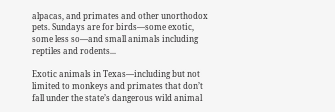alpacas, and primates and other unorthodox pets. Sundays are for birds—some exotic, some less so—and small animals including reptiles and rodents...

Exotic animals in Texas—including but not limited to monkeys and primates that don’t fall under the state’s dangerous wild animal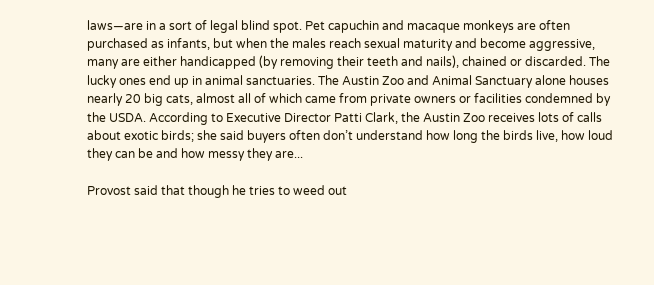laws—are in a sort of legal blind spot. Pet capuchin and macaque monkeys are often purchased as infants, but when the males reach sexual maturity and become aggressive, many are either handicapped (by removing their teeth and nails), chained or discarded. The lucky ones end up in animal sanctuaries. The Austin Zoo and Animal Sanctuary alone houses nearly 20 big cats, almost all of which came from private owners or facilities condemned by the USDA. According to Executive Director Patti Clark, the Austin Zoo receives lots of calls about exotic birds; she said buyers often don’t understand how long the birds live, how loud they can be and how messy they are...

Provost said that though he tries to weed out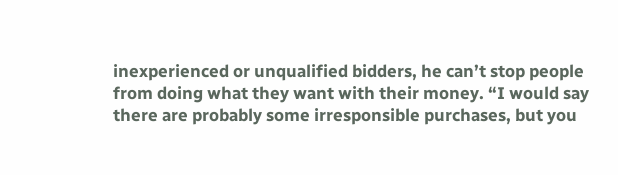inexperienced or unqualified bidders, he can’t stop people from doing what they want with their money. “I would say there are probably some irresponsible purchases, but you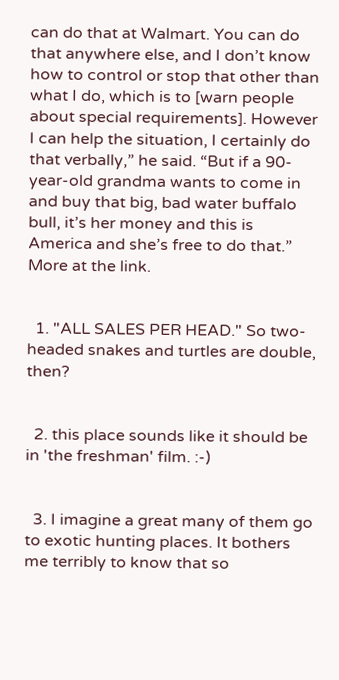can do that at Walmart. You can do that anywhere else, and I don’t know how to control or stop that other than what I do, which is to [warn people about special requirements]. However I can help the situation, I certainly do that verbally,” he said. “But if a 90-year-old grandma wants to come in and buy that big, bad water buffalo bull, it’s her money and this is America and she’s free to do that.”
More at the link.


  1. "ALL SALES PER HEAD." So two-headed snakes and turtles are double, then?


  2. this place sounds like it should be in 'the freshman' film. :-)


  3. I imagine a great many of them go to exotic hunting places. It bothers me terribly to know that so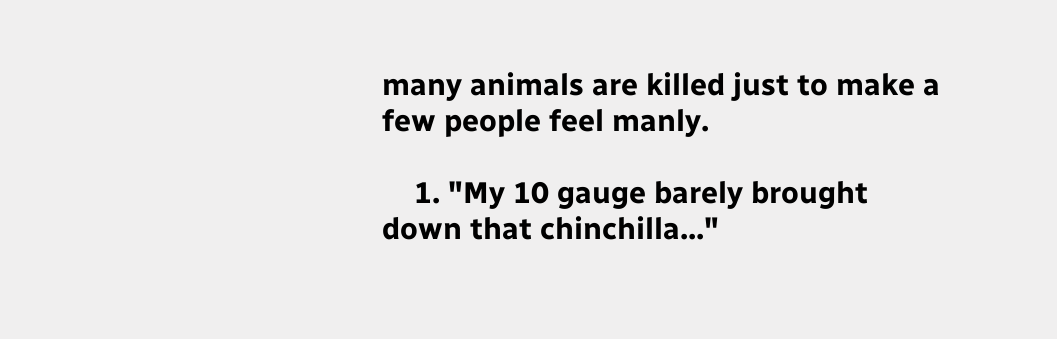many animals are killed just to make a few people feel manly.

    1. "My 10 gauge barely brought down that chinchilla..."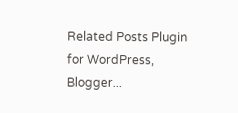Related Posts Plugin for WordPress, Blogger...